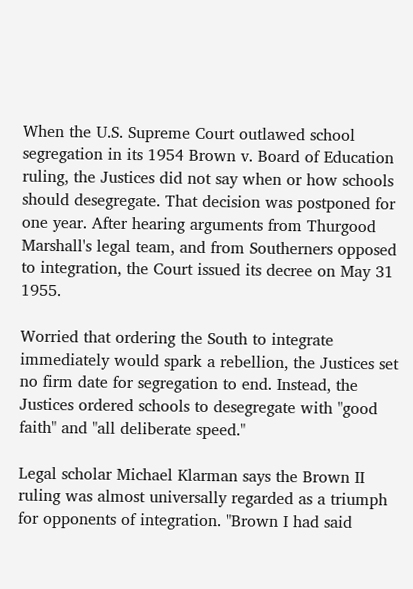When the U.S. Supreme Court outlawed school segregation in its 1954 Brown v. Board of Education ruling, the Justices did not say when or how schools should desegregate. That decision was postponed for one year. After hearing arguments from Thurgood Marshall's legal team, and from Southerners opposed to integration, the Court issued its decree on May 31 1955.

Worried that ordering the South to integrate immediately would spark a rebellion, the Justices set no firm date for segregation to end. Instead, the Justices ordered schools to desegregate with "good faith" and "all deliberate speed."

Legal scholar Michael Klarman says the Brown II ruling was almost universally regarded as a triumph for opponents of integration. "Brown I had said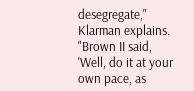desegregate," Klarman explains. "Brown II said, 'Well, do it at your own pace, as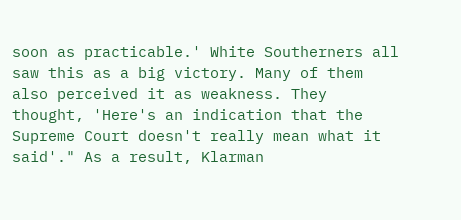soon as practicable.' White Southerners all saw this as a big victory. Many of them also perceived it as weakness. They thought, 'Here's an indication that the Supreme Court doesn't really mean what it said'." As a result, Klarman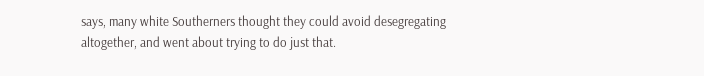says, many white Southerners thought they could avoid desegregating altogether, and went about trying to do just that.